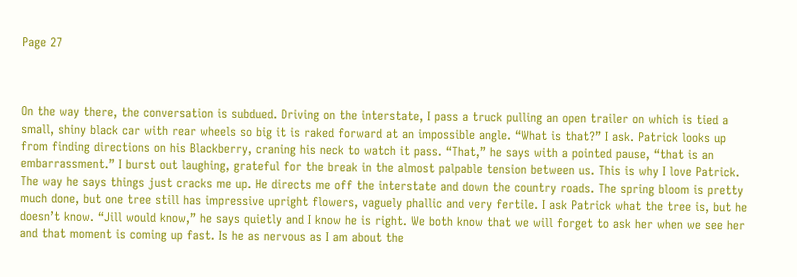Page 27



On the way there, the conversation is subdued. Driving on the interstate, I pass a truck pulling an open trailer on which is tied a small, shiny black car with rear wheels so big it is raked forward at an impossible angle. “What is that?” I ask. Patrick looks up from finding directions on his Blackberry, craning his neck to watch it pass. “That,” he says with a pointed pause, “that is an embarrassment.” I burst out laughing, grateful for the break in the almost palpable tension between us. This is why I love Patrick. The way he says things just cracks me up. He directs me off the interstate and down the country roads. The spring bloom is pretty much done, but one tree still has impressive upright flowers, vaguely phallic and very fertile. I ask Patrick what the tree is, but he doesn’t know. “Jill would know,” he says quietly and I know he is right. We both know that we will forget to ask her when we see her and that moment is coming up fast. Is he as nervous as I am about the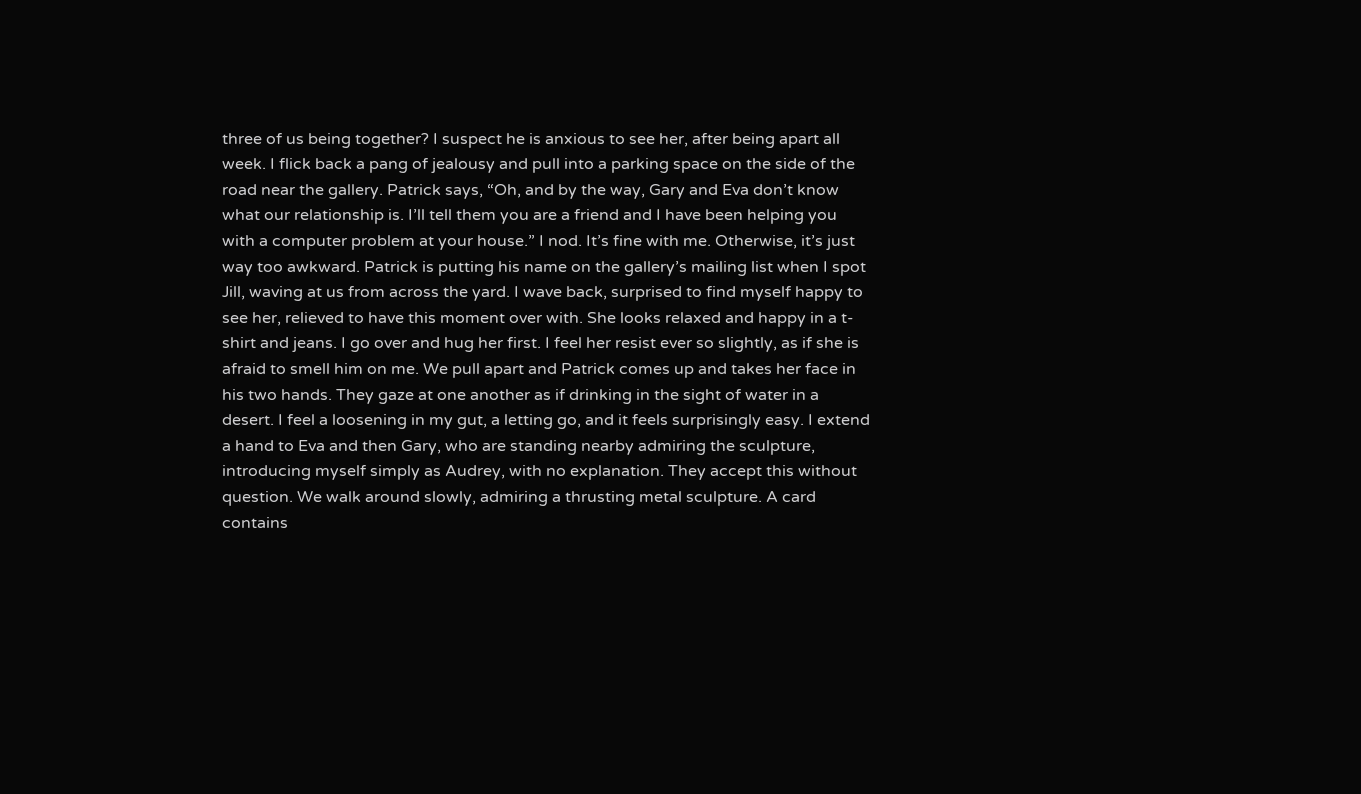three of us being together? I suspect he is anxious to see her, after being apart all week. I flick back a pang of jealousy and pull into a parking space on the side of the road near the gallery. Patrick says, “Oh, and by the way, Gary and Eva don’t know what our relationship is. I’ll tell them you are a friend and I have been helping you with a computer problem at your house.” I nod. It’s fine with me. Otherwise, it’s just way too awkward. Patrick is putting his name on the gallery’s mailing list when I spot Jill, waving at us from across the yard. I wave back, surprised to find myself happy to see her, relieved to have this moment over with. She looks relaxed and happy in a t-shirt and jeans. I go over and hug her first. I feel her resist ever so slightly, as if she is afraid to smell him on me. We pull apart and Patrick comes up and takes her face in his two hands. They gaze at one another as if drinking in the sight of water in a desert. I feel a loosening in my gut, a letting go, and it feels surprisingly easy. I extend a hand to Eva and then Gary, who are standing nearby admiring the sculpture, introducing myself simply as Audrey, with no explanation. They accept this without question. We walk around slowly, admiring a thrusting metal sculpture. A card contains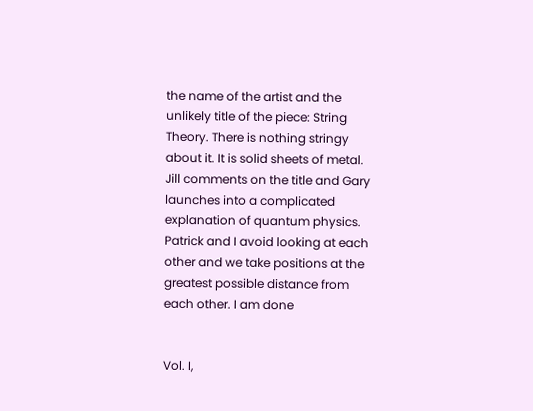the name of the artist and the unlikely title of the piece: String Theory. There is nothing stringy about it. It is solid sheets of metal. Jill comments on the title and Gary launches into a complicated explanation of quantum physics. Patrick and I avoid looking at each other and we take positions at the greatest possible distance from each other. I am done


Vol. I,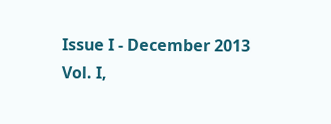Issue I - December 2013
Vol. I,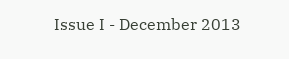Issue I - December 2013